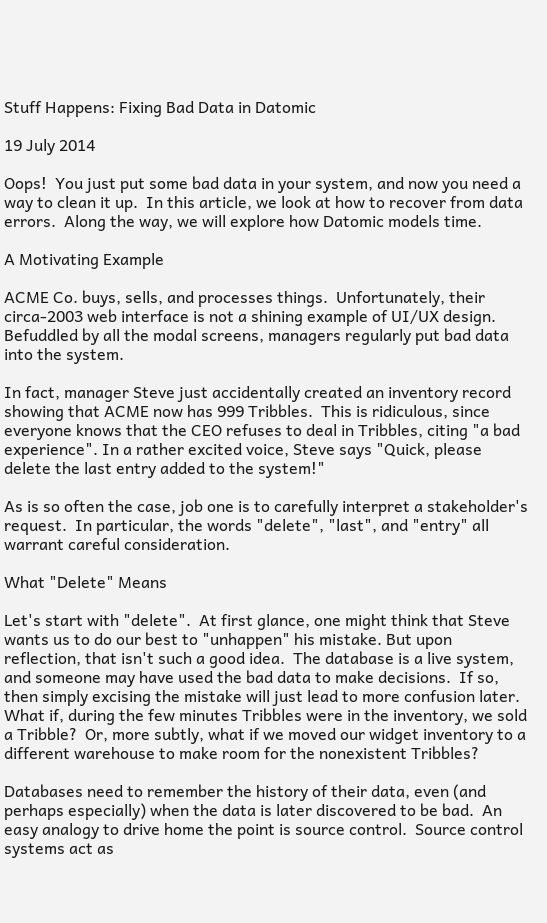Stuff Happens: Fixing Bad Data in Datomic

19 July 2014

Oops!  You just put some bad data in your system, and now you need a way to clean it up.  In this article, we look at how to recover from data errors.  Along the way, we will explore how Datomic models time.

A Motivating Example

ACME Co. buys, sells, and processes things.  Unfortunately, their circa-2003 web interface is not a shining example of UI/UX design.  Befuddled by all the modal screens, managers regularly put bad data into the system.

In fact, manager Steve just accidentally created an inventory record showing that ACME now has 999 Tribbles.  This is ridiculous, since everyone knows that the CEO refuses to deal in Tribbles, citing "a bad experience". In a rather excited voice, Steve says "Quick, please delete the last entry added to the system!"

As is so often the case, job one is to carefully interpret a stakeholder's request.  In particular, the words "delete", "last", and "entry" all warrant careful consideration.

What "Delete" Means

Let's start with "delete".  At first glance, one might think that Steve wants us to do our best to "unhappen" his mistake. But upon reflection, that isn't such a good idea.  The database is a live system, and someone may have used the bad data to make decisions.  If so, then simply excising the mistake will just lead to more confusion later. What if, during the few minutes Tribbles were in the inventory, we sold a Tribble?  Or, more subtly, what if we moved our widget inventory to a different warehouse to make room for the nonexistent Tribbles?

Databases need to remember the history of their data, even (and perhaps especially) when the data is later discovered to be bad.  An easy analogy to drive home the point is source control.  Source control systems act as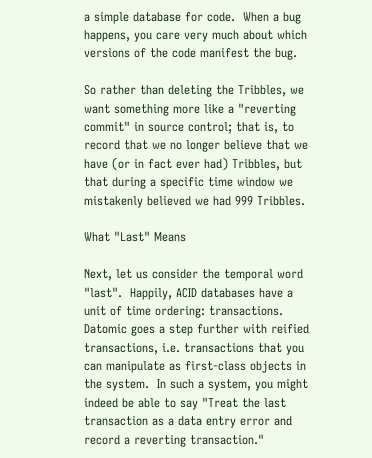a simple database for code.  When a bug happens, you care very much about which versions of the code manifest the bug.

So rather than deleting the Tribbles, we want something more like a "reverting commit" in source control; that is, to record that we no longer believe that we have (or in fact ever had) Tribbles, but that during a specific time window we mistakenly believed we had 999 Tribbles.

What "Last" Means

Next, let us consider the temporal word "last".  Happily, ACID databases have a unit of time ordering: transactions. Datomic goes a step further with reified transactions, i.e. transactions that you can manipulate as first-class objects in the system.  In such a system, you might indeed be able to say "Treat the last transaction as a data entry error and record a reverting transaction."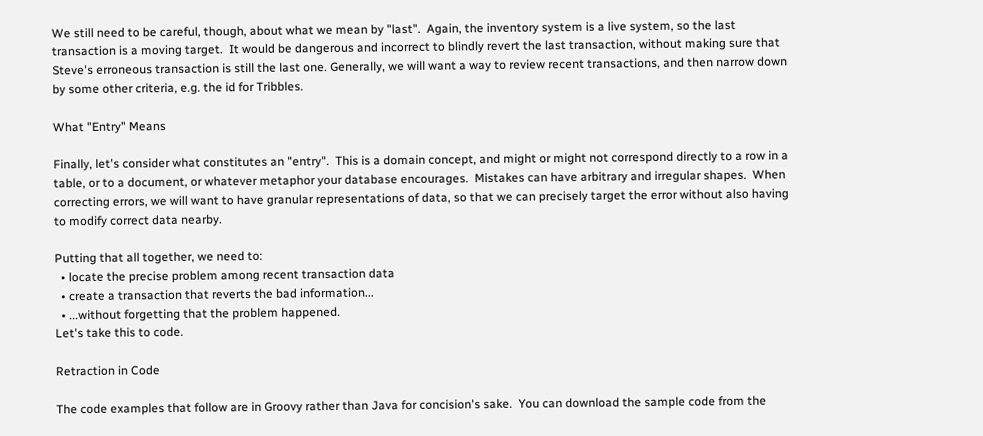We still need to be careful, though, about what we mean by "last".  Again, the inventory system is a live system, so the last transaction is a moving target.  It would be dangerous and incorrect to blindly revert the last transaction, without making sure that Steve's erroneous transaction is still the last one. Generally, we will want a way to review recent transactions, and then narrow down by some other criteria, e.g. the id for Tribbles.

What "Entry" Means

Finally, let's consider what constitutes an "entry".  This is a domain concept, and might or might not correspond directly to a row in a table, or to a document, or whatever metaphor your database encourages.  Mistakes can have arbitrary and irregular shapes.  When correcting errors, we will want to have granular representations of data, so that we can precisely target the error without also having to modify correct data nearby.

Putting that all together, we need to:
  • locate the precise problem among recent transaction data
  • create a transaction that reverts the bad information...
  • ...without forgetting that the problem happened.
Let's take this to code.

Retraction in Code

The code examples that follow are in Groovy rather than Java for concision's sake.  You can download the sample code from the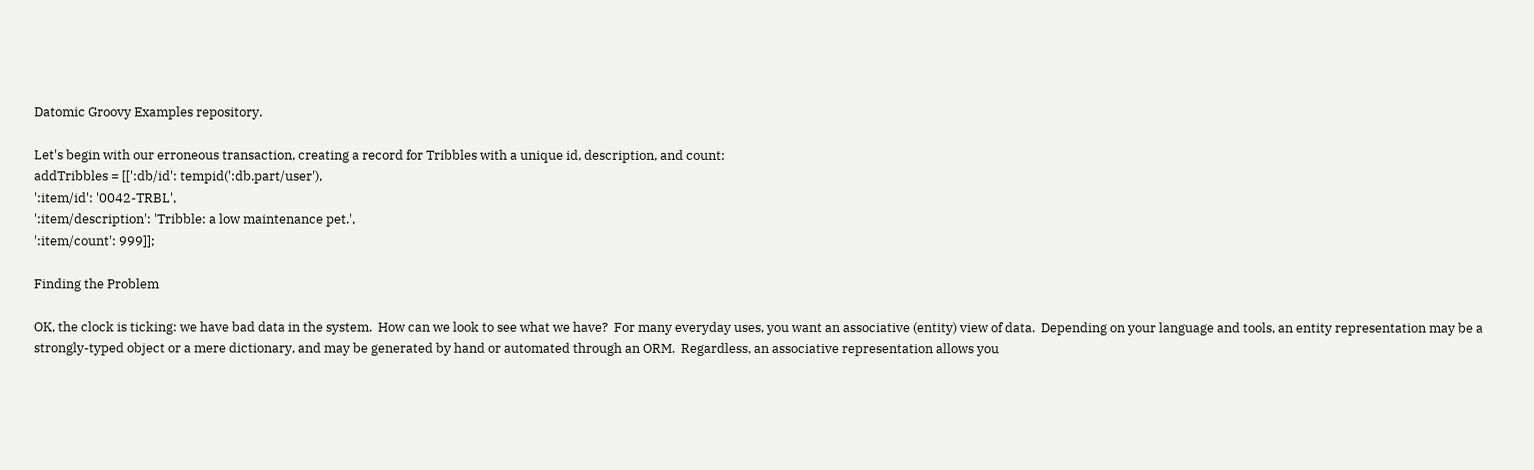Datomic Groovy Examples repository.

Let's begin with our erroneous transaction, creating a record for Tribbles with a unique id, description, and count:
addTribbles = [[':db/id': tempid(':db.part/user'),
':item/id': '0042-TRBL',
':item/description': 'Tribble: a low maintenance pet.',
':item/count': 999]];

Finding the Problem

OK, the clock is ticking: we have bad data in the system.  How can we look to see what we have?  For many everyday uses, you want an associative (entity) view of data.  Depending on your language and tools, an entity representation may be a strongly-typed object or a mere dictionary, and may be generated by hand or automated through an ORM.  Regardless, an associative representation allows you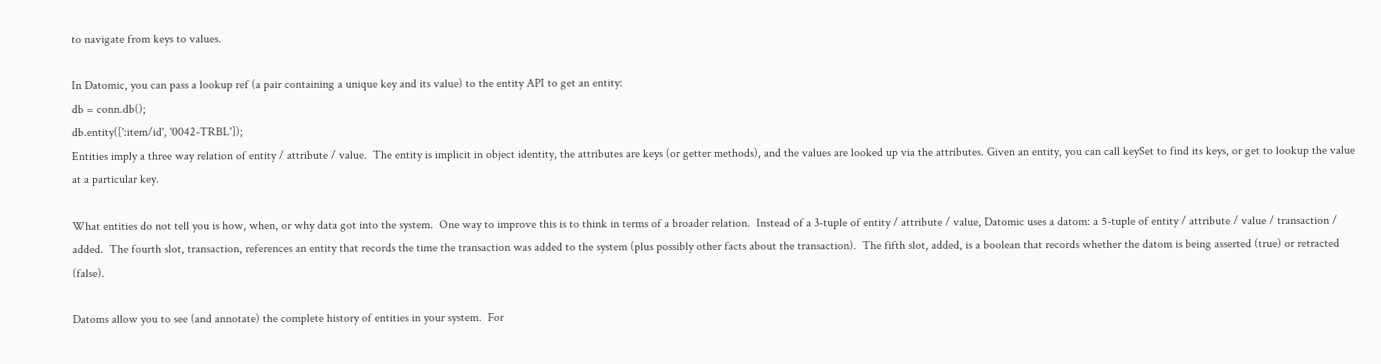to navigate from keys to values.

In Datomic, you can pass a lookup ref (a pair containing a unique key and its value) to the entity API to get an entity:
db = conn.db();
db.entity([':item/id', '0042-TRBL']);
Entities imply a three way relation of entity / attribute / value.  The entity is implicit in object identity, the attributes are keys (or getter methods), and the values are looked up via the attributes. Given an entity, you can call keySet to find its keys, or get to lookup the value at a particular key.

What entities do not tell you is how, when, or why data got into the system.  One way to improve this is to think in terms of a broader relation.  Instead of a 3-tuple of entity / attribute / value, Datomic uses a datom: a 5-tuple of entity / attribute / value / transaction / added.  The fourth slot, transaction, references an entity that records the time the transaction was added to the system (plus possibly other facts about the transaction).  The fifth slot, added, is a boolean that records whether the datom is being asserted (true) or retracted (false).

Datoms allow you to see (and annotate) the complete history of entities in your system.  For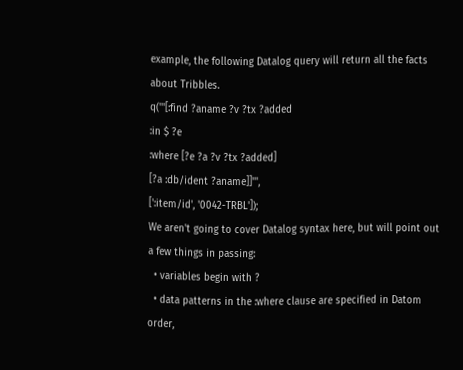example, the following Datalog query will return all the facts about Tribbles.
q('''[:find ?aname ?v ?tx ?added
:in $ ?e
:where [?e ?a ?v ?tx ?added]
[?a :db/ident ?aname]]''',
[':item/id', '0042-TRBL']);
We aren't going to cover Datalog syntax here, but will point out a few things in passing:
  • variables begin with ?
  • data patterns in the :where clause are specified in Datom order,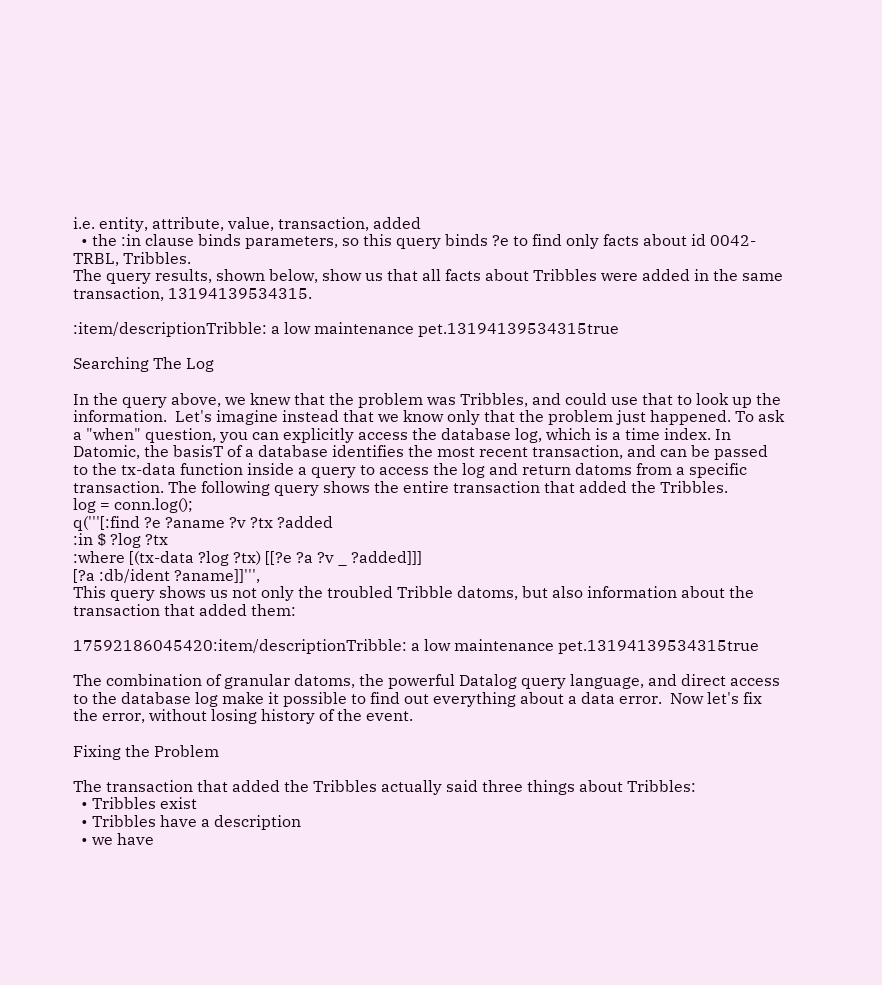i.e. entity, attribute, value, transaction, added
  • the :in clause binds parameters, so this query binds ?e to find only facts about id 0042-TRBL, Tribbles.
The query results, shown below, show us that all facts about Tribbles were added in the same transaction, 13194139534315.

:item/descriptionTribble: a low maintenance pet.13194139534315true

Searching The Log

In the query above, we knew that the problem was Tribbles, and could use that to look up the information.  Let's imagine instead that we know only that the problem just happened. To ask a "when" question, you can explicitly access the database log, which is a time index. In Datomic, the basisT of a database identifies the most recent transaction, and can be passed to the tx-data function inside a query to access the log and return datoms from a specific transaction. The following query shows the entire transaction that added the Tribbles.
log = conn.log();
q('''[:find ?e ?aname ?v ?tx ?added
:in $ ?log ?tx
:where [(tx-data ?log ?tx) [[?e ?a ?v _ ?added]]]
[?a :db/ident ?aname]]''',
This query shows us not only the troubled Tribble datoms, but also information about the transaction that added them:

17592186045420:item/descriptionTribble: a low maintenance pet.13194139534315true

The combination of granular datoms, the powerful Datalog query language, and direct access to the database log make it possible to find out everything about a data error.  Now let's fix the error, without losing history of the event.

Fixing the Problem

The transaction that added the Tribbles actually said three things about Tribbles:
  • Tribbles exist
  • Tribbles have a description
  • we have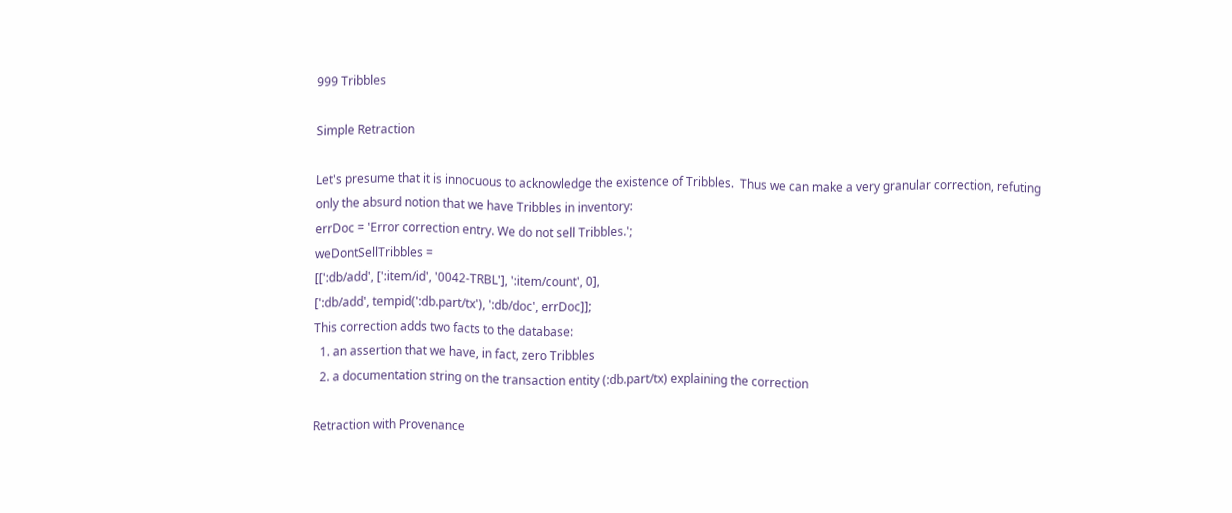999 Tribbles

Simple Retraction

Let's presume that it is innocuous to acknowledge the existence of Tribbles.  Thus we can make a very granular correction, refuting only the absurd notion that we have Tribbles in inventory:
errDoc = 'Error correction entry. We do not sell Tribbles.';
weDontSellTribbles =
[[':db/add', [':item/id', '0042-TRBL'], ':item/count', 0],
[':db/add', tempid(':db.part/tx'), ':db/doc', errDoc]];
This correction adds two facts to the database:
  1. an assertion that we have, in fact, zero Tribbles
  2. a documentation string on the transaction entity (:db.part/tx) explaining the correction

Retraction with Provenance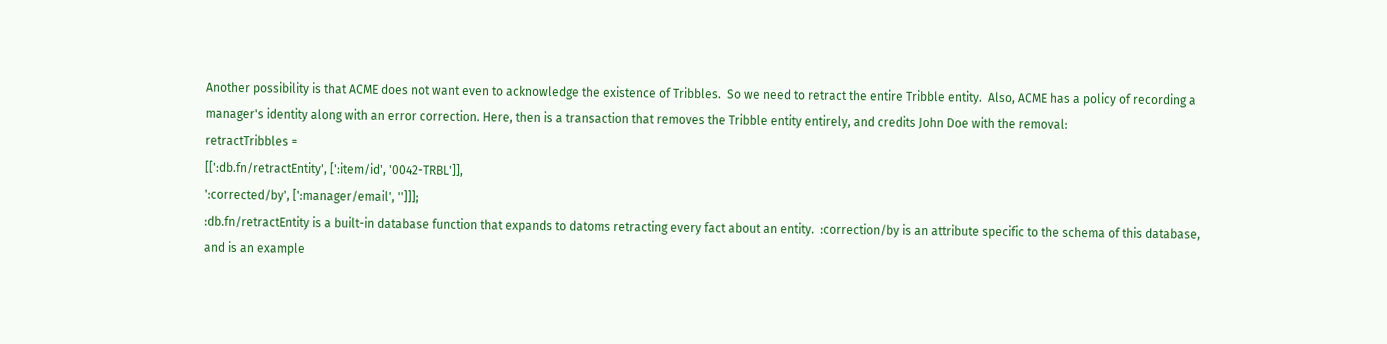Another possibility is that ACME does not want even to acknowledge the existence of Tribbles.  So we need to retract the entire Tribble entity.  Also, ACME has a policy of recording a manager's identity along with an error correction. Here, then is a transaction that removes the Tribble entity entirely, and credits John Doe with the removal:
retractTribbles =
[[':db.fn/retractEntity', [':item/id', '0042-TRBL']],
':corrected/by', [':manager/email', '']]];
:db.fn/retractEntity is a built-in database function that expands to datoms retracting every fact about an entity.  :correction/by is an attribute specific to the schema of this database, and is an example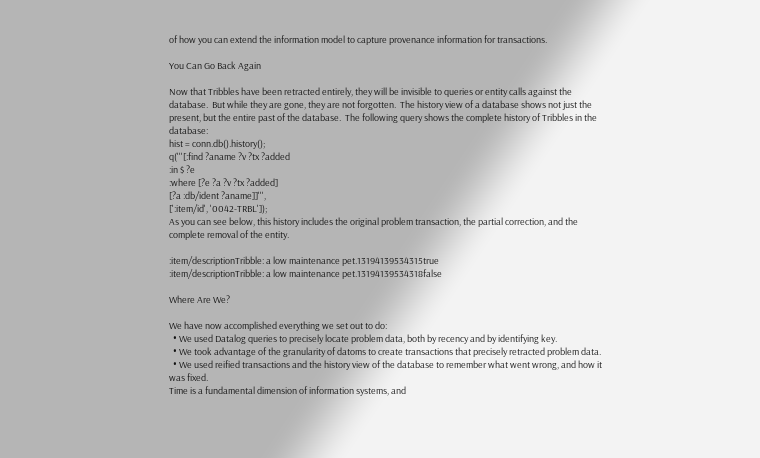of how you can extend the information model to capture provenance information for transactions.

You Can Go Back Again

Now that Tribbles have been retracted entirely, they will be invisible to queries or entity calls against the database.  But while they are gone, they are not forgotten.  The history view of a database shows not just the present, but the entire past of the database.  The following query shows the complete history of Tribbles in the database:
hist = conn.db().history();
q('''[:find ?aname ?v ?tx ?added
:in $ ?e
:where [?e ?a ?v ?tx ?added]
[?a :db/ident ?aname]]''',
[':item/id', '0042-TRBL']);
As you can see below, this history includes the original problem transaction, the partial correction, and the complete removal of the entity.

:item/descriptionTribble: a low maintenance pet.13194139534315true
:item/descriptionTribble: a low maintenance pet.13194139534318false

Where Are We?

We have now accomplished everything we set out to do:
  • We used Datalog queries to precisely locate problem data, both by recency and by identifying key.
  • We took advantage of the granularity of datoms to create transactions that precisely retracted problem data.
  • We used reified transactions and the history view of the database to remember what went wrong, and how it was fixed.
Time is a fundamental dimension of information systems, and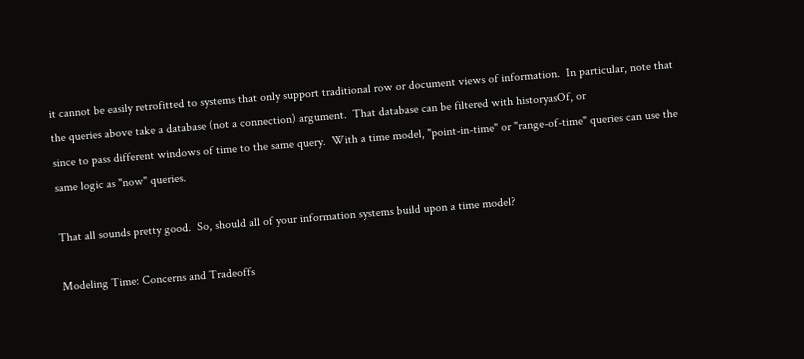it cannot be easily retrofitted to systems that only support traditional row or document views of information.  In particular, note that the queries above take a database (not a connection) argument.  That database can be filtered with historyasOf, or
since to pass different windows of time to the same query.  With a time model, "point-in-time" or "range-of-time" queries can use the same logic as "now" queries.

That all sounds pretty good.  So, should all of your information systems build upon a time model?

Modeling Time: Concerns and Tradeoffs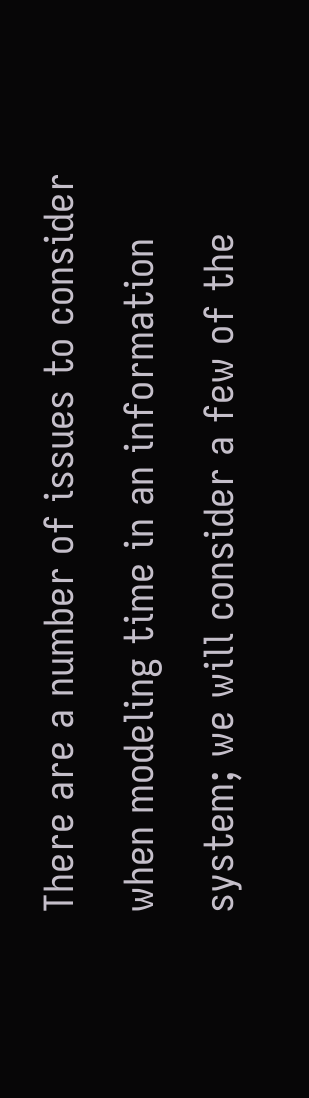There are a number of issues to consider when modeling time in an information system; we will consider a few of the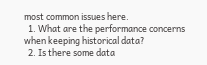most common issues here.
  1. What are the performance concerns when keeping historical data?
  2. Is there some data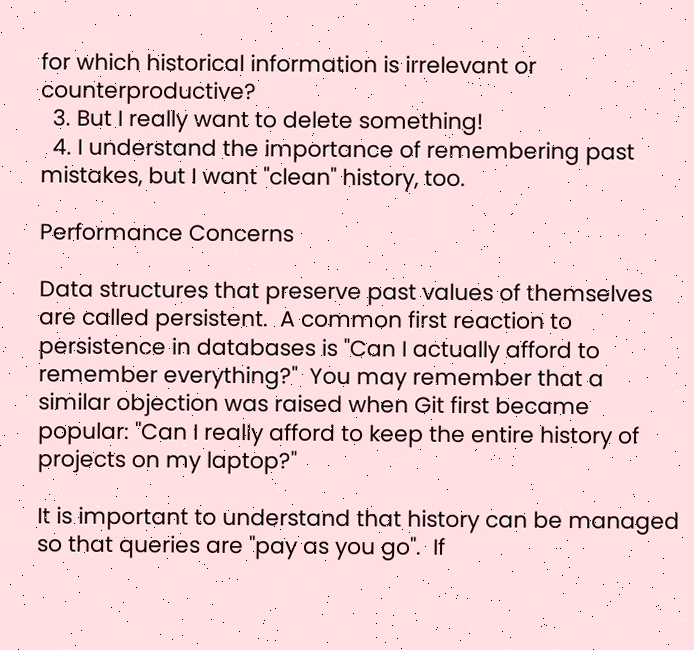for which historical information is irrelevant or counterproductive?
  3. But I really want to delete something!
  4. I understand the importance of remembering past mistakes, but I want "clean" history, too.

Performance Concerns

Data structures that preserve past values of themselves are called persistent.  A common first reaction to persistence in databases is "Can I actually afford to remember everything?"  You may remember that a similar objection was raised when Git first became popular: "Can I really afford to keep the entire history of projects on my laptop?"

It is important to understand that history can be managed so that queries are "pay as you go".  If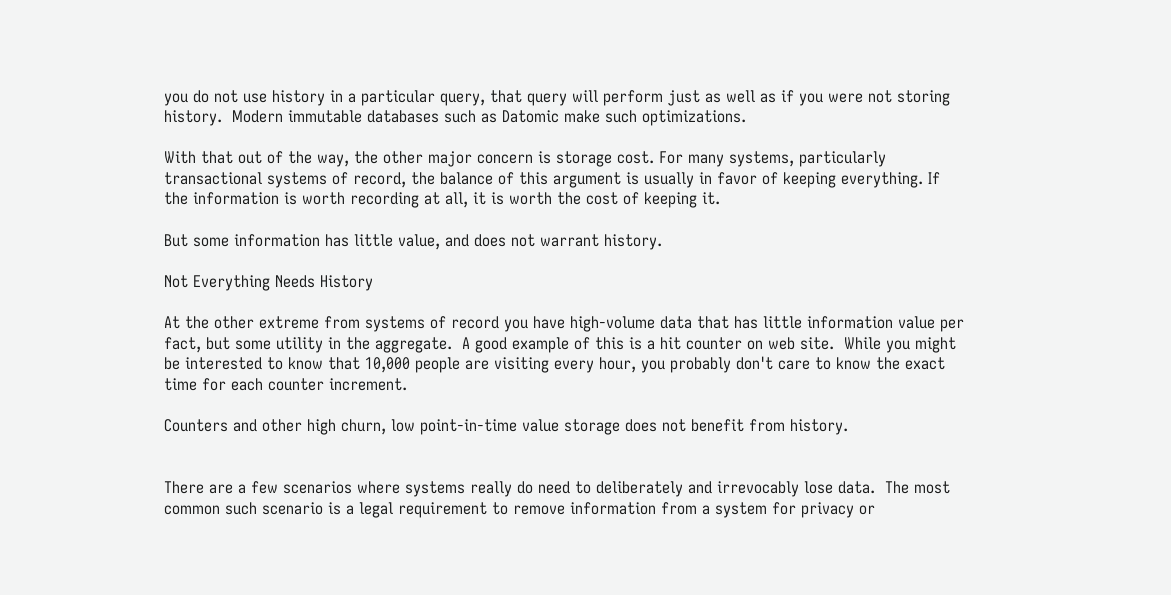you do not use history in a particular query, that query will perform just as well as if you were not storing history.  Modern immutable databases such as Datomic make such optimizations.

With that out of the way, the other major concern is storage cost. For many systems, particularly transactional systems of record, the balance of this argument is usually in favor of keeping everything. If the information is worth recording at all, it is worth the cost of keeping it.

But some information has little value, and does not warrant history.

Not Everything Needs History

At the other extreme from systems of record you have high-volume data that has little information value per fact, but some utility in the aggregate.  A good example of this is a hit counter on web site.  While you might be interested to know that 10,000 people are visiting every hour, you probably don't care to know the exact time for each counter increment.

Counters and other high churn, low point-in-time value storage does not benefit from history.


There are a few scenarios where systems really do need to deliberately and irrevocably lose data.  The most common such scenario is a legal requirement to remove information from a system for privacy or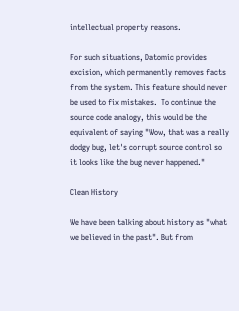intellectual property reasons.

For such situations, Datomic provides excision, which permanently removes facts from the system. This feature should never be used to fix mistakes.  To continue the source code analogy, this would be the equivalent of saying "Wow, that was a really dodgy bug, let's corrupt source control so it looks like the bug never happened."

Clean History

We have been talking about history as "what we believed in the past". But from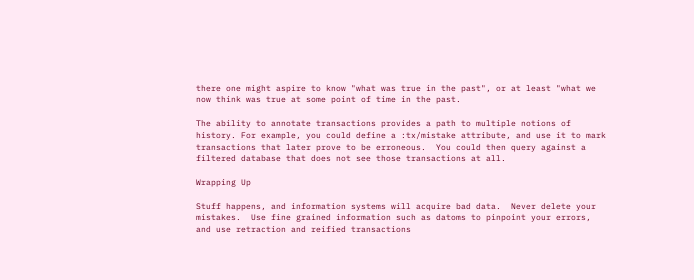there one might aspire to know "what was true in the past", or at least "what we now think was true at some point of time in the past.

The ability to annotate transactions provides a path to multiple notions of history. For example, you could define a :tx/mistake attribute, and use it to mark transactions that later prove to be erroneous.  You could then query against a filtered database that does not see those transactions at all.

Wrapping Up

Stuff happens, and information systems will acquire bad data.  Never delete your mistakes.  Use fine grained information such as datoms to pinpoint your errors, and use retraction and reified transactions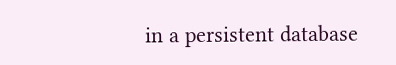in a persistent database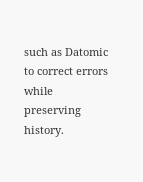such as Datomic to correct errors while preserving history.